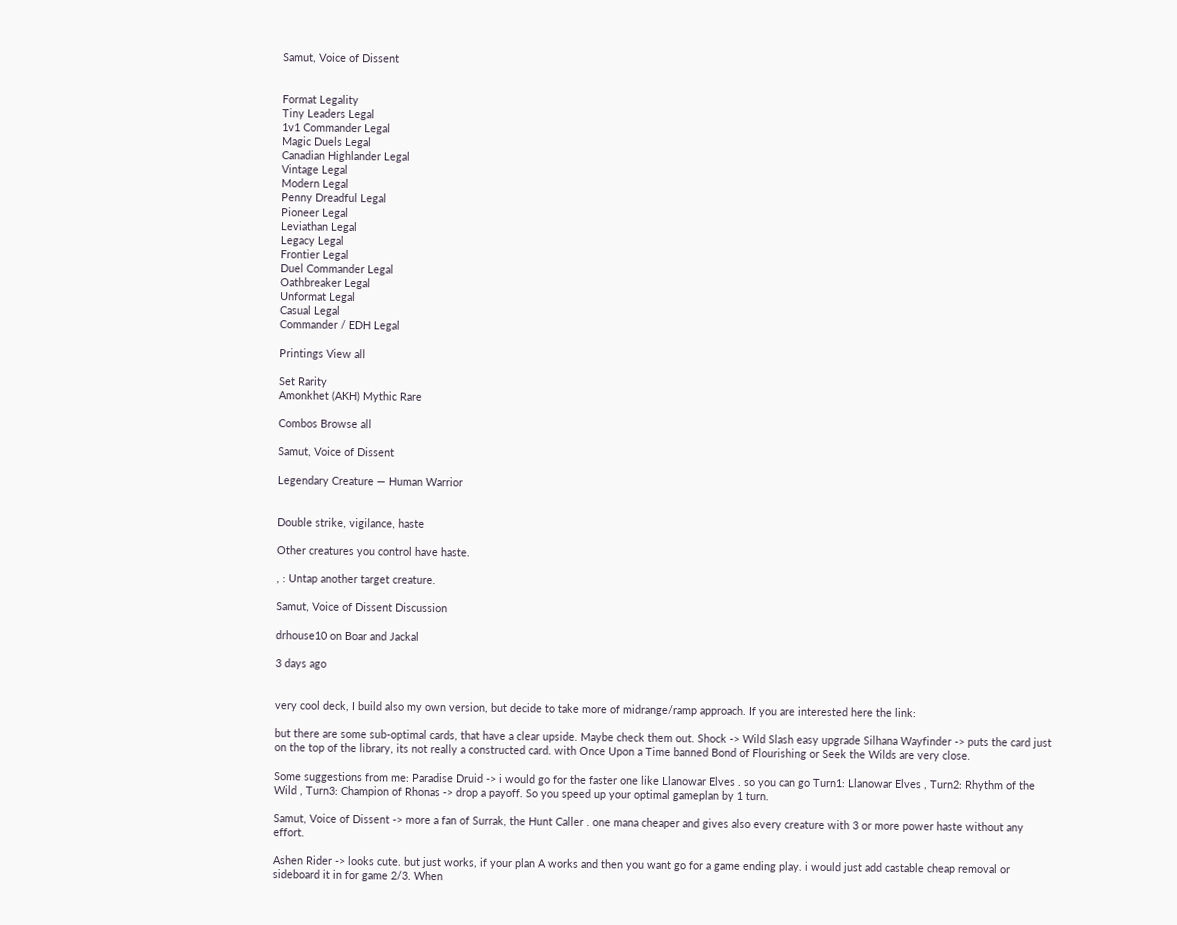Samut, Voice of Dissent


Format Legality
Tiny Leaders Legal
1v1 Commander Legal
Magic Duels Legal
Canadian Highlander Legal
Vintage Legal
Modern Legal
Penny Dreadful Legal
Pioneer Legal
Leviathan Legal
Legacy Legal
Frontier Legal
Duel Commander Legal
Oathbreaker Legal
Unformat Legal
Casual Legal
Commander / EDH Legal

Printings View all

Set Rarity
Amonkhet (AKH) Mythic Rare

Combos Browse all

Samut, Voice of Dissent

Legendary Creature — Human Warrior


Double strike, vigilance, haste

Other creatures you control have haste.

, : Untap another target creature.

Samut, Voice of Dissent Discussion

drhouse10 on Boar and Jackal

3 days ago


very cool deck, I build also my own version, but decide to take more of midrange/ramp approach. If you are interested here the link:

but there are some sub-optimal cards, that have a clear upside. Maybe check them out. Shock -> Wild Slash easy upgrade Silhana Wayfinder -> puts the card just on the top of the library, its not really a constructed card. with Once Upon a Time banned Bond of Flourishing or Seek the Wilds are very close.

Some suggestions from me: Paradise Druid -> i would go for the faster one like Llanowar Elves . so you can go Turn1: Llanowar Elves , Turn2: Rhythm of the Wild , Turn3: Champion of Rhonas -> drop a payoff. So you speed up your optimal gameplan by 1 turn.

Samut, Voice of Dissent -> more a fan of Surrak, the Hunt Caller . one mana cheaper and gives also every creature with 3 or more power haste without any effort.

Ashen Rider -> looks cute. but just works, if your plan A works and then you want go for a game ending play. i would just add castable cheap removal or sideboard it in for game 2/3. When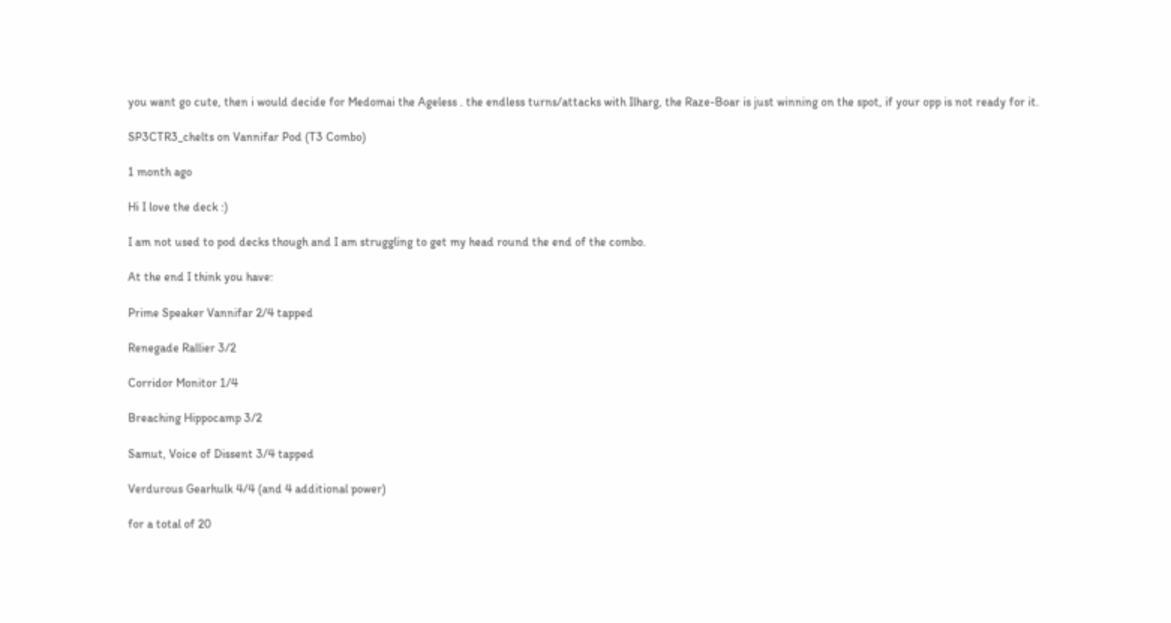you want go cute, then i would decide for Medomai the Ageless . the endless turns/attacks with Ilharg, the Raze-Boar is just winning on the spot, if your opp is not ready for it.

SP3CTR3_chelts on Vannifar Pod (T3 Combo)

1 month ago

Hi I love the deck :)

I am not used to pod decks though and I am struggling to get my head round the end of the combo.

At the end I think you have:

Prime Speaker Vannifar 2/4 tapped

Renegade Rallier 3/2

Corridor Monitor 1/4

Breaching Hippocamp 3/2

Samut, Voice of Dissent 3/4 tapped

Verdurous Gearhulk 4/4 (and 4 additional power)

for a total of 20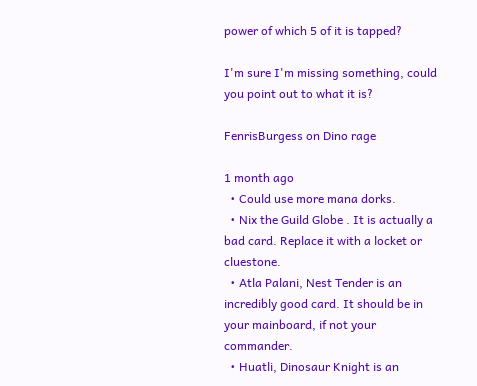power of which 5 of it is tapped?

I'm sure I'm missing something, could you point out to what it is?

FenrisBurgess on Dino rage

1 month ago
  • Could use more mana dorks.
  • Nix the Guild Globe . It is actually a bad card. Replace it with a locket or cluestone.
  • Atla Palani, Nest Tender is an incredibly good card. It should be in your mainboard, if not your commander.
  • Huatli, Dinosaur Knight is an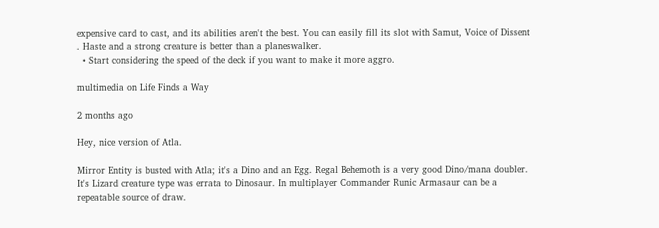expensive card to cast, and its abilities aren't the best. You can easily fill its slot with Samut, Voice of Dissent . Haste and a strong creature is better than a planeswalker.
  • Start considering the speed of the deck if you want to make it more aggro.

multimedia on Life Finds a Way

2 months ago

Hey, nice version of Atla.

Mirror Entity is busted with Atla; it's a Dino and an Egg. Regal Behemoth is a very good Dino/mana doubler. It's Lizard creature type was errata to Dinosaur. In multiplayer Commander Runic Armasaur can be a repeatable source of draw.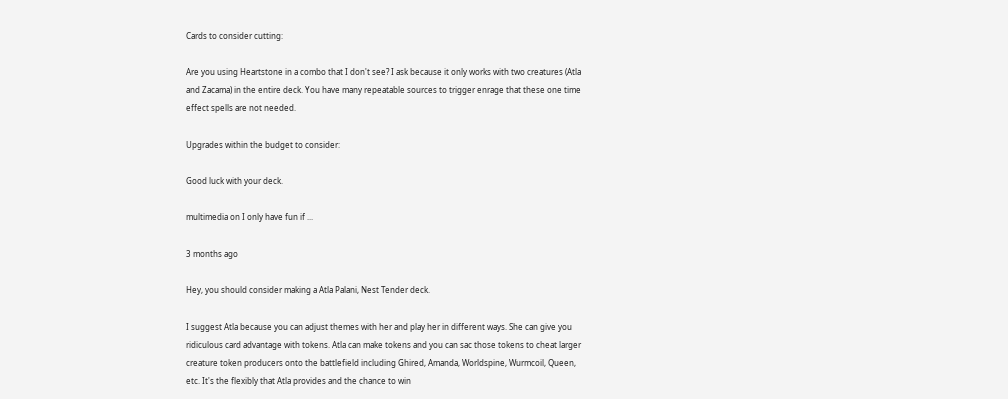Cards to consider cutting:

Are you using Heartstone in a combo that I don't see? I ask because it only works with two creatures (Atla and Zacama) in the entire deck. You have many repeatable sources to trigger enrage that these one time effect spells are not needed.

Upgrades within the budget to consider:

Good luck with your deck.

multimedia on I only have fun if ...

3 months ago

Hey, you should consider making a Atla Palani, Nest Tender deck.

I suggest Atla because you can adjust themes with her and play her in different ways. She can give you ridiculous card advantage with tokens. Atla can make tokens and you can sac those tokens to cheat larger creature token producers onto the battlefield including Ghired, Amanda, Worldspine, Wurmcoil, Queen, etc. It's the flexibly that Atla provides and the chance to win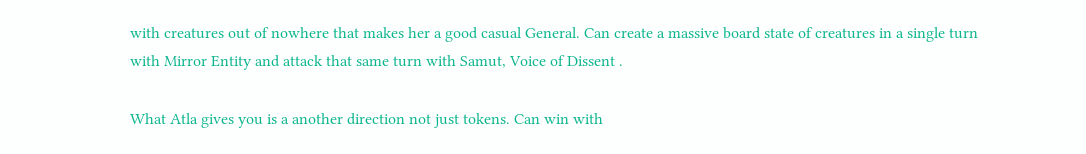with creatures out of nowhere that makes her a good casual General. Can create a massive board state of creatures in a single turn with Mirror Entity and attack that same turn with Samut, Voice of Dissent .

What Atla gives you is a another direction not just tokens. Can win with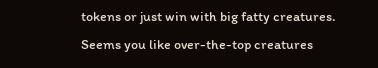tokens or just win with big fatty creatures. Seems you like over-the-top creatures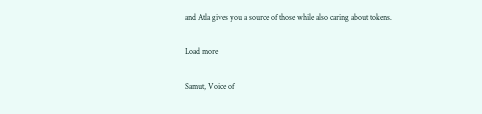and Atla gives you a source of those while also caring about tokens.

Load more

Samut, Voice of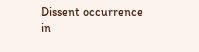Dissent occurrence in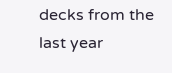decks from the last year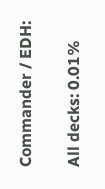Commander / EDH:

All decks: 0.01%